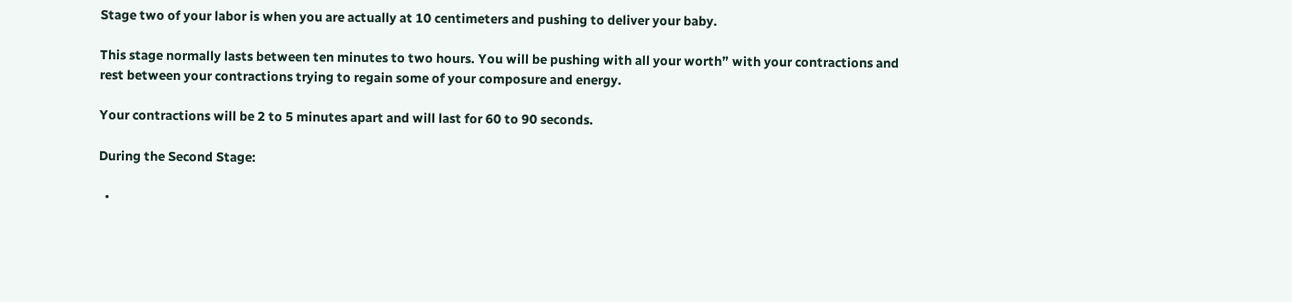Stage two of your labor is when you are actually at 10 centimeters and pushing to deliver your baby.

This stage normally lasts between ten minutes to two hours. You will be pushing with all your worth” with your contractions and rest between your contractions trying to regain some of your composure and energy.

Your contractions will be 2 to 5 minutes apart and will last for 60 to 90 seconds.

During the Second Stage:

  •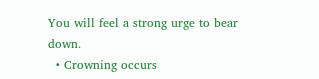You will feel a strong urge to bear down.
  • Crowning occurs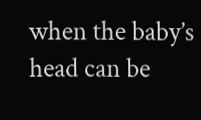when the baby’s head can be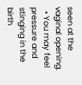seen at the vaginal opening.
  • You may feel pressure and stinging in the birth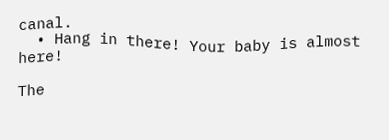canal.
  • Hang in there! Your baby is almost here!

The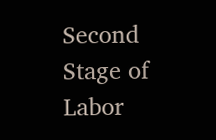Second Stage of Labor